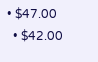• $47.00
  • $42.00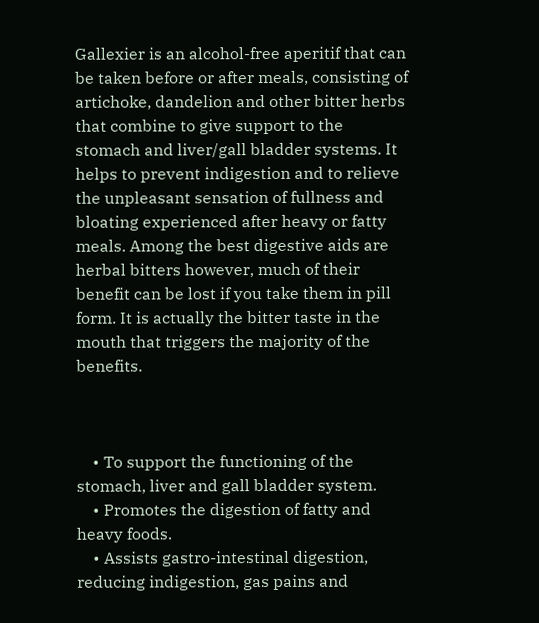Gallexier is an alcohol-free aperitif that can be taken before or after meals, consisting of artichoke, dandelion and other bitter herbs that combine to give support to the stomach and liver/gall bladder systems. It helps to prevent indigestion and to relieve the unpleasant sensation of fullness and bloating experienced after heavy or fatty meals. Among the best digestive aids are herbal bitters however, much of their benefit can be lost if you take them in pill form. It is actually the bitter taste in the mouth that triggers the majority of the benefits.



    • To support the functioning of the stomach, liver and gall bladder system.
    • Promotes the digestion of fatty and heavy foods.
    • Assists gastro-intestinal digestion, reducing indigestion, gas pains and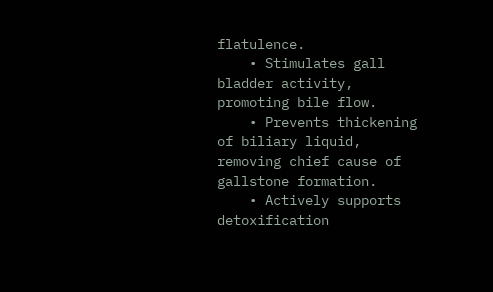flatulence.
    • Stimulates gall bladder activity, promoting bile flow.
    • Prevents thickening of biliary liquid, removing chief cause of gallstone formation.
    • Actively supports detoxification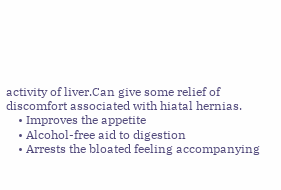activity of liver.Can give some relief of discomfort associated with hiatal hernias.
    • Improves the appetite
    • Alcohol-free aid to digestion
    • Arrests the bloated feeling accompanying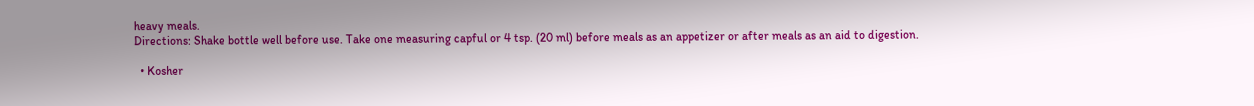heavy meals.
Directions: Shake bottle well before use. Take one measuring capful or 4 tsp. (20 ml) before meals as an appetizer or after meals as an aid to digestion.

  • Kosher